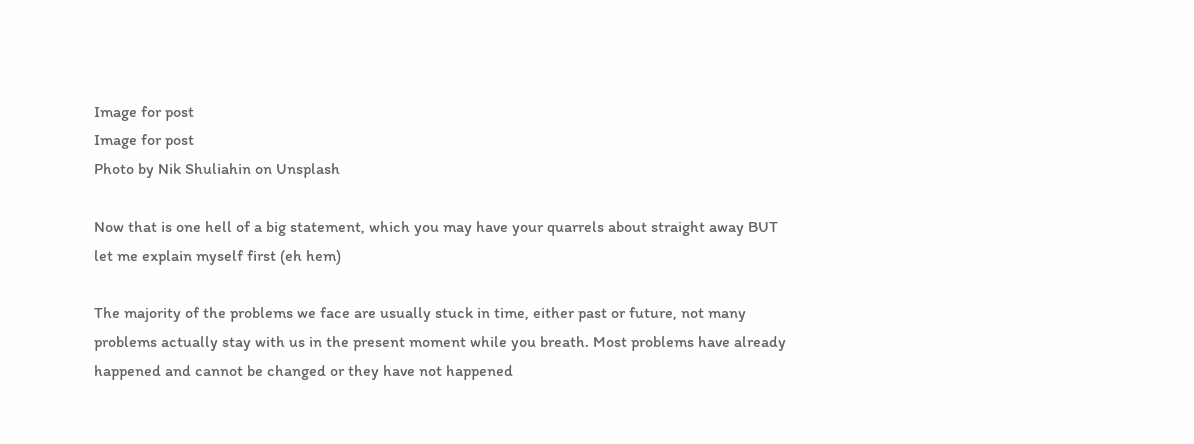Image for post
Image for post
Photo by Nik Shuliahin on Unsplash

Now that is one hell of a big statement, which you may have your quarrels about straight away BUT let me explain myself first (eh hem)

The majority of the problems we face are usually stuck in time, either past or future, not many problems actually stay with us in the present moment while you breath. Most problems have already happened and cannot be changed or they have not happened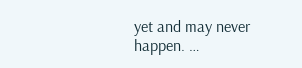yet and may never happen. …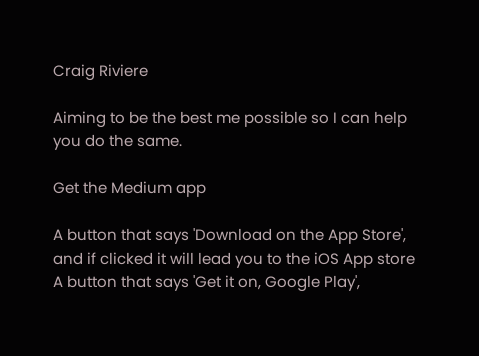Craig Riviere

Aiming to be the best me possible so I can help you do the same.

Get the Medium app

A button that says 'Download on the App Store', and if clicked it will lead you to the iOS App store
A button that says 'Get it on, Google Play',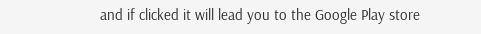and if clicked it will lead you to the Google Play store